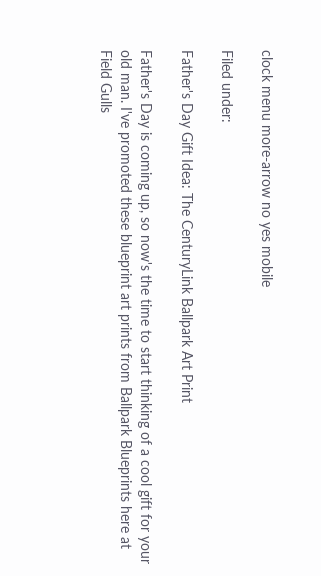clock menu more-arrow no yes mobile

Filed under:

Father's Day Gift Idea: The CenturyLink Ballpark Art Print

Father's Day is coming up, so now's the time to start thinking of a cool gift for your old man. I've promoted these blueprint art prints from Ballpark Blueprints here at Field Gulls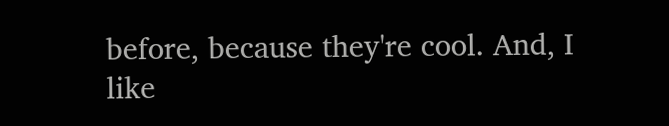before, because they're cool. And, I like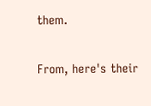them.

From, here's their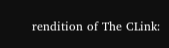rendition of The CLink: